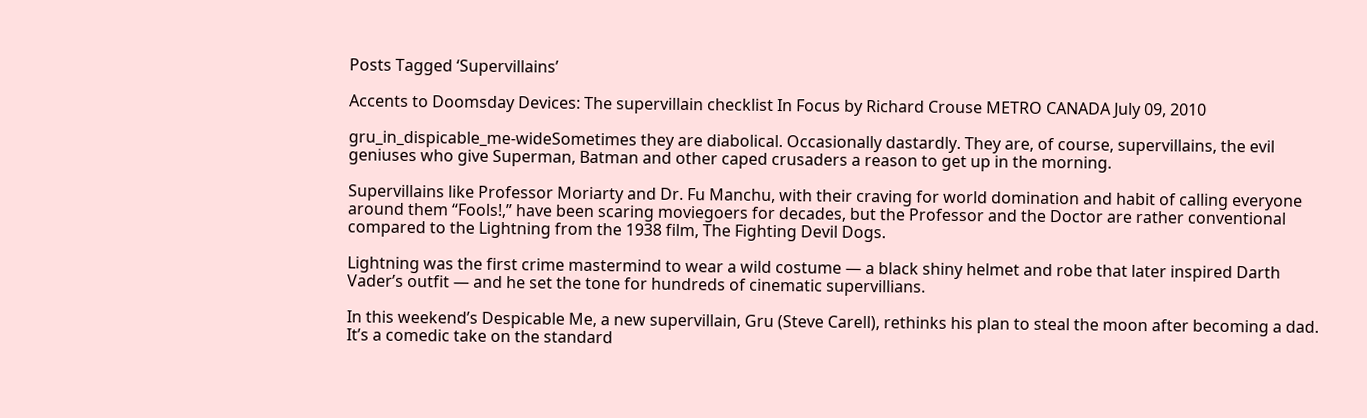Posts Tagged ‘Supervillains’

Accents to Doomsday Devices: The supervillain checklist In Focus by Richard Crouse METRO CANADA July 09, 2010

gru_in_dispicable_me-wideSometimes they are diabolical. Occasionally dastardly. They are, of course, supervillains, the evil geniuses who give Superman, Batman and other caped crusaders a reason to get up in the morning.

Supervillains like Professor Moriarty and Dr. Fu Manchu, with their craving for world domination and habit of calling everyone around them “Fools!,” have been scaring moviegoers for decades, but the Professor and the Doctor are rather conventional compared to the Lightning from the 1938 film, The Fighting Devil Dogs.

Lightning was the first crime mastermind to wear a wild costume — a black shiny helmet and robe that later inspired Darth Vader’s outfit — and he set the tone for hundreds of cinematic supervillians.

In this weekend’s Despicable Me, a new supervillain, Gru (Steve Carell), rethinks his plan to steal the moon after becoming a dad. It’s a comedic take on the standard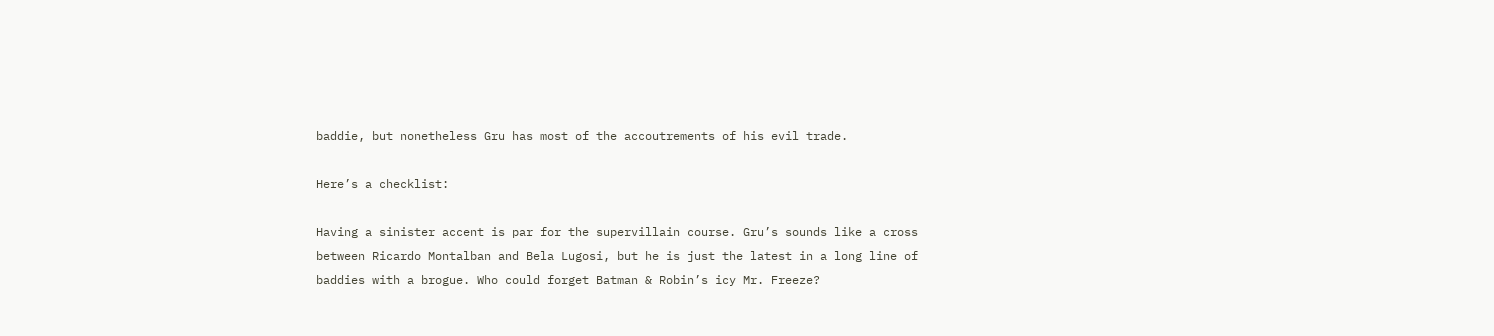baddie, but nonetheless Gru has most of the accoutrements of his evil trade.

Here’s a checklist:

Having a sinister accent is par for the supervillain course. Gru’s sounds like a cross between Ricardo Montalban and Bela Lugosi, but he is just the latest in a long line of baddies with a brogue. Who could forget Batman & Robin’s icy Mr. Freeze?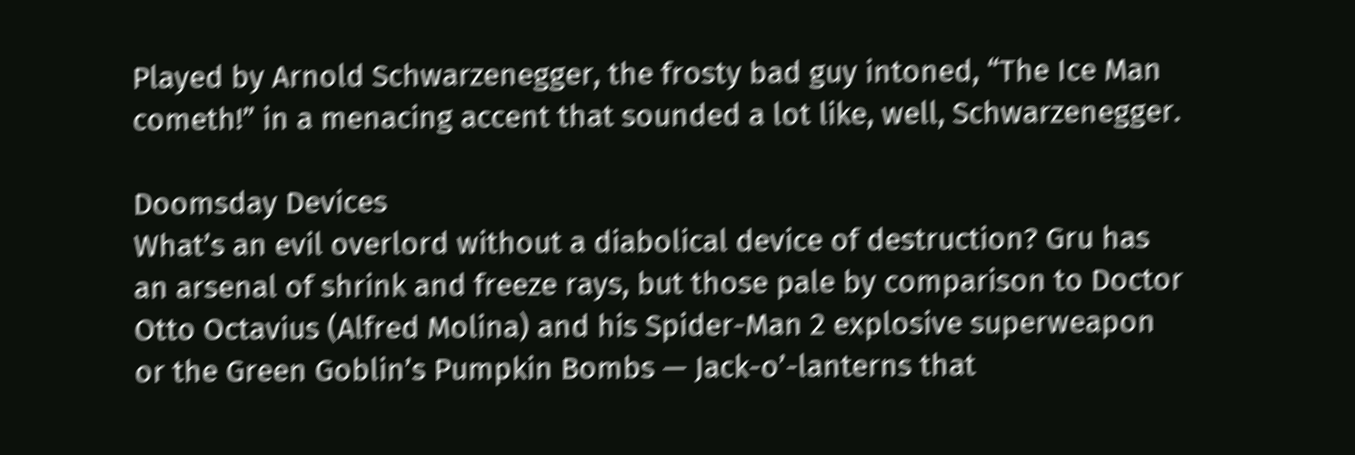Played by Arnold Schwarzenegger, the frosty bad guy intoned, “The Ice Man cometh!” in a menacing accent that sounded a lot like, well, Schwarzenegger.

Doomsday Devices
What’s an evil overlord without a diabolical device of destruction? Gru has an arsenal of shrink and freeze rays, but those pale by comparison to Doctor Otto Octavius (Alfred Molina) and his Spider-Man 2 explosive superweapon or the Green Goblin’s Pumpkin Bombs — Jack-o’-lanterns that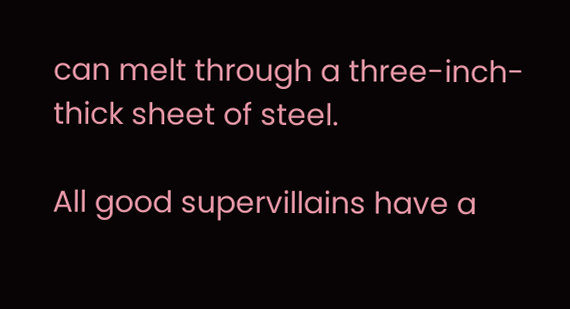can melt through a three-inch-thick sheet of steel.

All good supervillains have a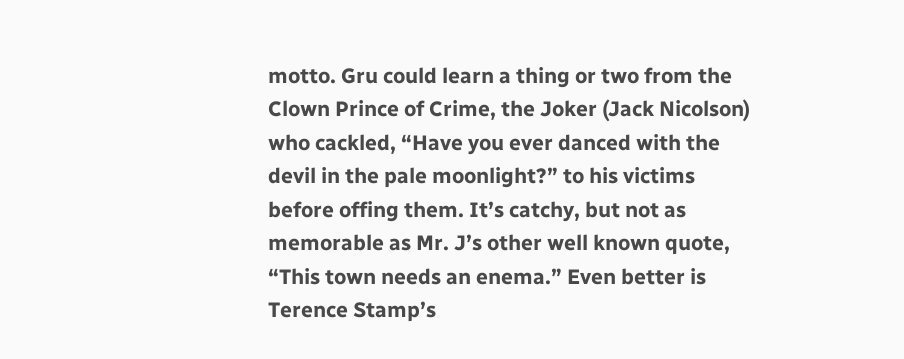motto. Gru could learn a thing or two from the Clown Prince of Crime, the Joker (Jack Nicolson) who cackled, “Have you ever danced with the devil in the pale moonlight?” to his victims before offing them. It’s catchy, but not as memorable as Mr. J’s other well known quote, “This town needs an enema.” Even better is Terence Stamp’s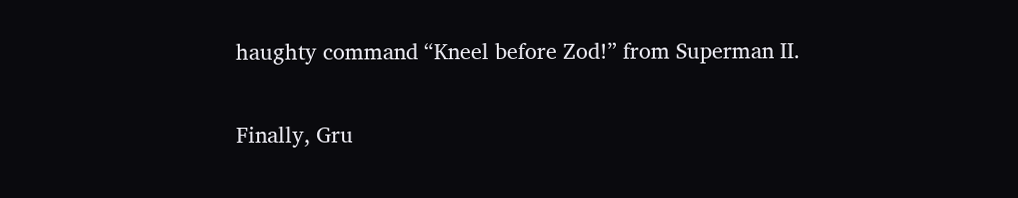haughty command “Kneel before Zod!” from Superman II.

Finally, Gru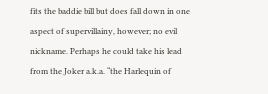fits the baddie bill but does fall down in one aspect of supervillainy, however; no evil nickname. Perhaps he could take his lead from the Joker a.k.a. “the Harlequin of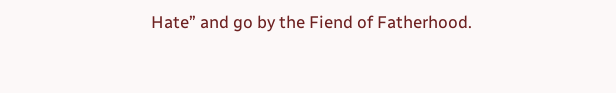Hate” and go by the Fiend of Fatherhood.